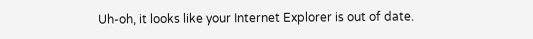Uh-oh, it looks like your Internet Explorer is out of date.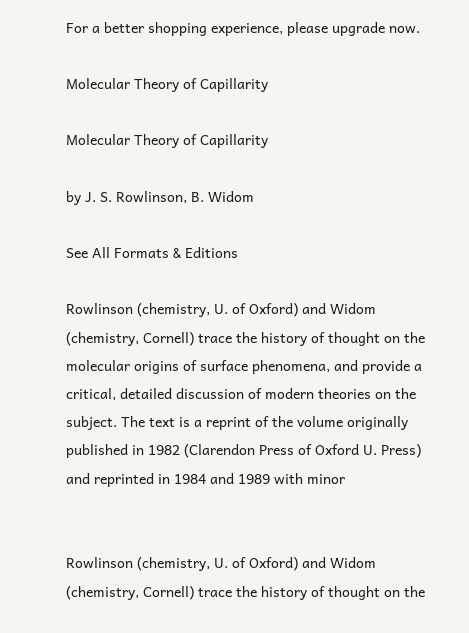For a better shopping experience, please upgrade now.

Molecular Theory of Capillarity

Molecular Theory of Capillarity

by J. S. Rowlinson, B. Widom

See All Formats & Editions

Rowlinson (chemistry, U. of Oxford) and Widom (chemistry, Cornell) trace the history of thought on the molecular origins of surface phenomena, and provide a critical, detailed discussion of modern theories on the subject. The text is a reprint of the volume originally published in 1982 (Clarendon Press of Oxford U. Press) and reprinted in 1984 and 1989 with minor


Rowlinson (chemistry, U. of Oxford) and Widom (chemistry, Cornell) trace the history of thought on the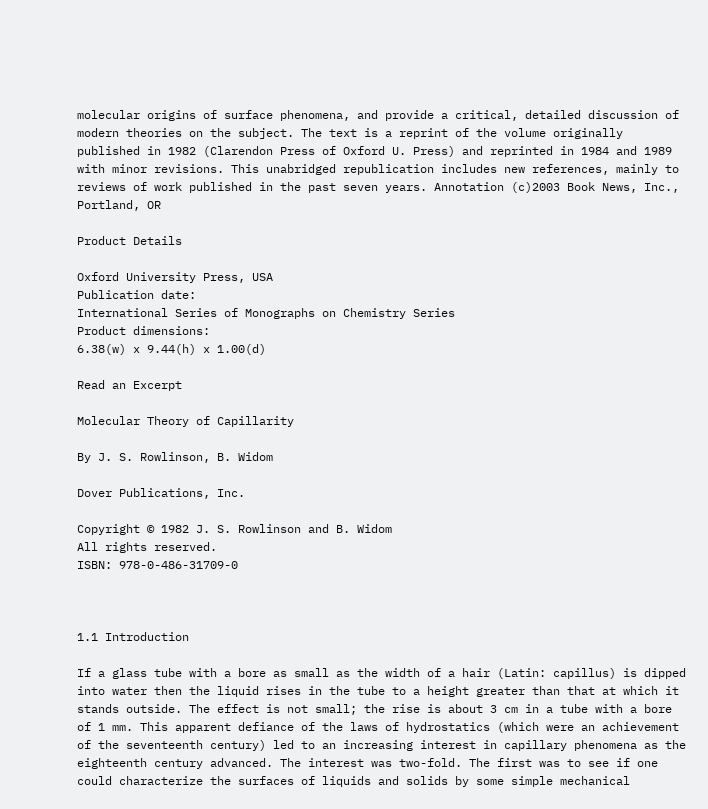molecular origins of surface phenomena, and provide a critical, detailed discussion of modern theories on the subject. The text is a reprint of the volume originally published in 1982 (Clarendon Press of Oxford U. Press) and reprinted in 1984 and 1989 with minor revisions. This unabridged republication includes new references, mainly to reviews of work published in the past seven years. Annotation (c)2003 Book News, Inc., Portland, OR

Product Details

Oxford University Press, USA
Publication date:
International Series of Monographs on Chemistry Series
Product dimensions:
6.38(w) x 9.44(h) x 1.00(d)

Read an Excerpt

Molecular Theory of Capillarity

By J. S. Rowlinson, B. Widom

Dover Publications, Inc.

Copyright © 1982 J. S. Rowlinson and B. Widom
All rights reserved.
ISBN: 978-0-486-31709-0



1.1 Introduction

If a glass tube with a bore as small as the width of a hair (Latin: capillus) is dipped into water then the liquid rises in the tube to a height greater than that at which it stands outside. The effect is not small; the rise is about 3 cm in a tube with a bore of 1 mm. This apparent defiance of the laws of hydrostatics (which were an achievement of the seventeenth century) led to an increasing interest in capillary phenomena as the eighteenth century advanced. The interest was two-fold. The first was to see if one could characterize the surfaces of liquids and solids by some simple mechanical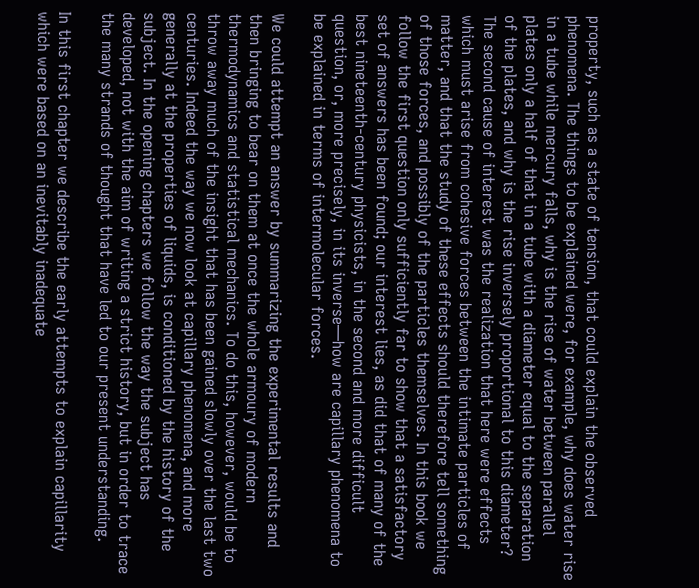property, such as a state of tension, that could explain the observed phenomena. The things to be explained were, for example, why does water rise in a tube while mercury falls, why is the rise of water between parallel plates only a half of that in a tube with a diameter equal to the separation of the plates, and why is the rise inversely proportional to this diameter? The second cause of interest was the realization that here were effects which must arise from cohesive forces between the intimate particles of matter, and that the study of these effects should therefore tell something of those forces, and possibly of the particles themselves. In this book we follow the first question only sufficiently far to show that a satisfactory set of answers has been found; our interest lies, as did that of many of the best nineteenth-century physicists, in the second and more difficult question, or, more precisely, in its inverse—how are capillary phenomena to be explained in terms of intermolecular forces.

We could attempt an answer by summarizing the experimental results and then bringing to bear on them at once the whole armoury of modern thermodynamics and statistical mechanics. To do this, however, would be to throw away much of the insight that has been gained slowly over the last two centuries. Indeed the way we now look at capillary phenomena, and more generally at the properties of liquids, is conditioned by the history of the subject. In the opening chapters we follow the way the subject has developed, not with the aim of writing a strict history, but in order to trace the many strands of thought that have led to our present understanding.

In this first chapter we describe the early attempts to explain capillarity which were based on an inevitably inadequate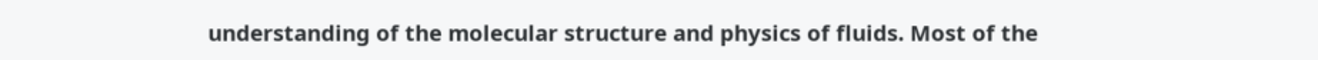understanding of the molecular structure and physics of fluids. Most of the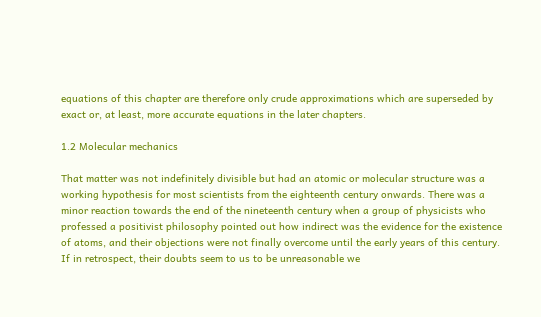equations of this chapter are therefore only crude approximations which are superseded by exact or, at least, more accurate equations in the later chapters.

1.2 Molecular mechanics

That matter was not indefinitely divisible but had an atomic or molecular structure was a working hypothesis for most scientists from the eighteenth century onwards. There was a minor reaction towards the end of the nineteenth century when a group of physicists who professed a positivist philosophy pointed out how indirect was the evidence for the existence of atoms, and their objections were not finally overcome until the early years of this century. If in retrospect, their doubts seem to us to be unreasonable we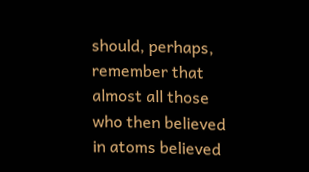should, perhaps, remember that almost all those who then believed in atoms believed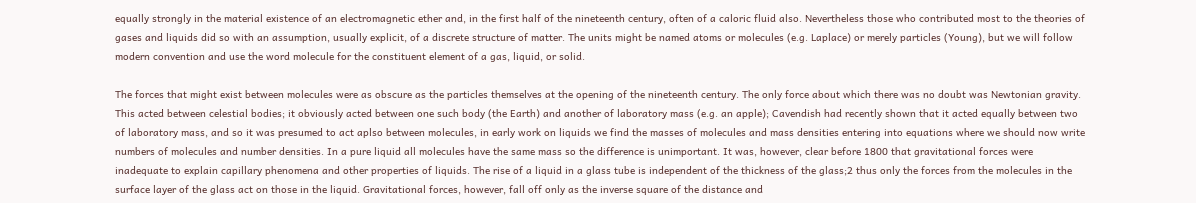equally strongly in the material existence of an electromagnetic ether and, in the first half of the nineteenth century, often of a caloric fluid also. Nevertheless those who contributed most to the theories of gases and liquids did so with an assumption, usually explicit, of a discrete structure of matter. The units might be named atoms or molecules (e.g. Laplace) or merely particles (Young), but we will follow modern convention and use the word molecule for the constituent element of a gas, liquid, or solid.

The forces that might exist between molecules were as obscure as the particles themselves at the opening of the nineteenth century. The only force about which there was no doubt was Newtonian gravity. This acted between celestial bodies; it obviously acted between one such body (the Earth) and another of laboratory mass (e.g. an apple); Cavendish had recently shown that it acted equally between two of laboratory mass, and so it was presumed to act aplso between molecules, in early work on liquids we find the masses of molecules and mass densities entering into equations where we should now write numbers of molecules and number densities. In a pure liquid all molecules have the same mass so the difference is unimportant. It was, however, clear before 1800 that gravitational forces were inadequate to explain capillary phenomena and other properties of liquids. The rise of a liquid in a glass tube is independent of the thickness of the glass;2 thus only the forces from the molecules in the surface layer of the glass act on those in the liquid. Gravitational forces, however, fall off only as the inverse square of the distance and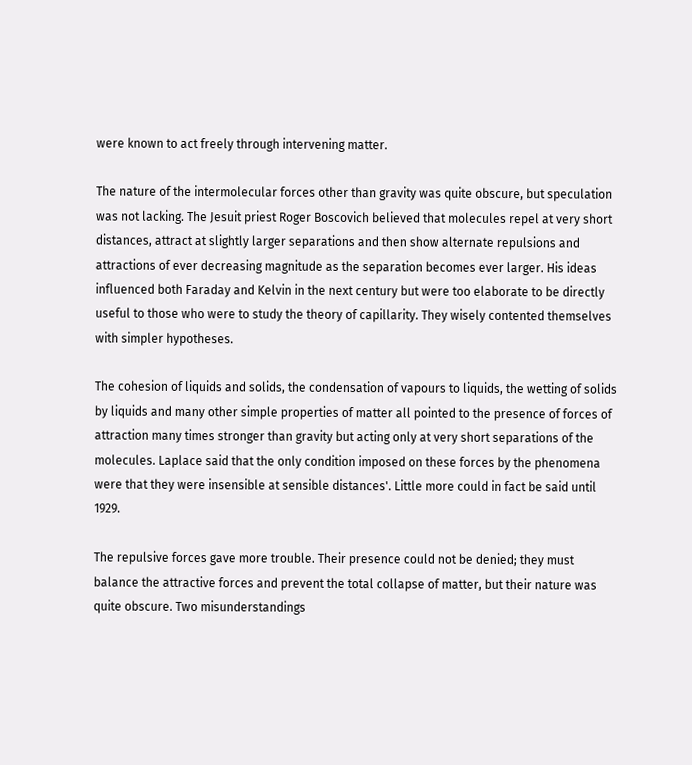were known to act freely through intervening matter.

The nature of the intermolecular forces other than gravity was quite obscure, but speculation was not lacking. The Jesuit priest Roger Boscovich believed that molecules repel at very short distances, attract at slightly larger separations and then show alternate repulsions and attractions of ever decreasing magnitude as the separation becomes ever larger. His ideas influenced both Faraday and Kelvin in the next century but were too elaborate to be directly useful to those who were to study the theory of capillarity. They wisely contented themselves with simpler hypotheses.

The cohesion of liquids and solids, the condensation of vapours to liquids, the wetting of solids by liquids and many other simple properties of matter all pointed to the presence of forces of attraction many times stronger than gravity but acting only at very short separations of the molecules. Laplace said that the only condition imposed on these forces by the phenomena were that they were insensible at sensible distances'. Little more could in fact be said until 1929.

The repulsive forces gave more trouble. Their presence could not be denied; they must balance the attractive forces and prevent the total collapse of matter, but their nature was quite obscure. Two misunderstandings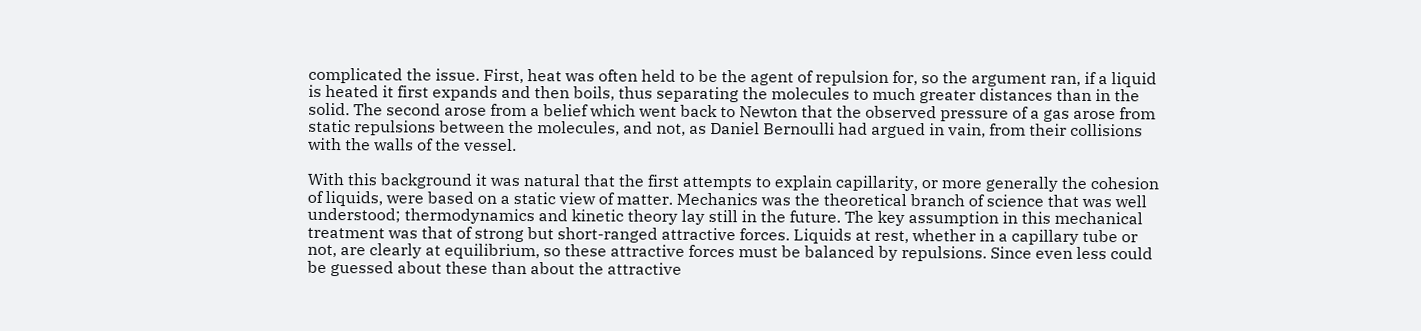complicated the issue. First, heat was often held to be the agent of repulsion for, so the argument ran, if a liquid is heated it first expands and then boils, thus separating the molecules to much greater distances than in the solid. The second arose from a belief which went back to Newton that the observed pressure of a gas arose from static repulsions between the molecules, and not, as Daniel Bernoulli had argued in vain, from their collisions with the walls of the vessel.

With this background it was natural that the first attempts to explain capillarity, or more generally the cohesion of liquids, were based on a static view of matter. Mechanics was the theoretical branch of science that was well understood; thermodynamics and kinetic theory lay still in the future. The key assumption in this mechanical treatment was that of strong but short-ranged attractive forces. Liquids at rest, whether in a capillary tube or not, are clearly at equilibrium, so these attractive forces must be balanced by repulsions. Since even less could be guessed about these than about the attractive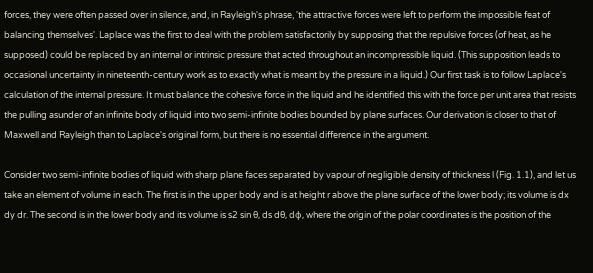forces, they were often passed over in silence, and, in Rayleigh's phrase, 'the attractive forces were left to perform the impossible feat of balancing themselves'. Laplace was the first to deal with the problem satisfactorily by supposing that the repulsive forces (of heat, as he supposed) could be replaced by an internal or intrinsic pressure that acted throughout an incompressible liquid. (This supposition leads to occasional uncertainty in nineteenth-century work as to exactly what is meant by the pressure in a liquid.) Our first task is to follow Laplace's calculation of the internal pressure. It must balance the cohesive force in the liquid and he identified this with the force per unit area that resists the pulling asunder of an infinite body of liquid into two semi-infinite bodies bounded by plane surfaces. Our derivation is closer to that of Maxwell and Rayleigh than to Laplace's original form, but there is no essential difference in the argument.

Consider two semi-infinite bodies of liquid with sharp plane faces separated by vapour of negligible density of thickness l (Fig. 1.1), and let us take an element of volume in each. The first is in the upper body and is at height r above the plane surface of the lower body; its volume is dx dy dr. The second is in the lower body and its volume is s2 sin θ, ds dθ, dφ, where the origin of the polar coordinates is the position of the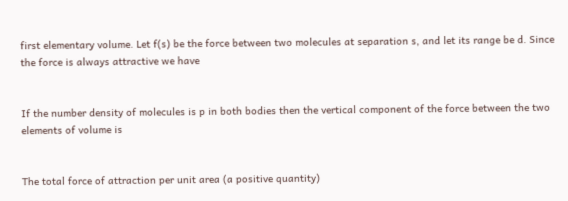first elementary volume. Let f(s) be the force between two molecules at separation s, and let its range be d. Since the force is always attractive we have


If the number density of molecules is p in both bodies then the vertical component of the force between the two elements of volume is


The total force of attraction per unit area (a positive quantity)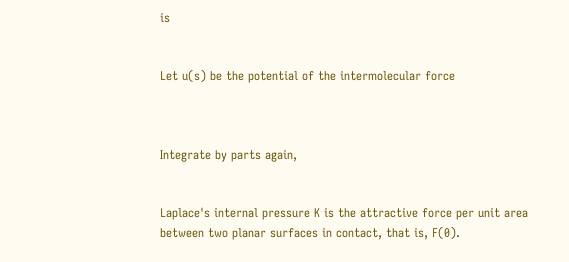is


Let u(s) be the potential of the intermolecular force



Integrate by parts again,


Laplace's internal pressure K is the attractive force per unit area between two planar surfaces in contact, that is, F(0).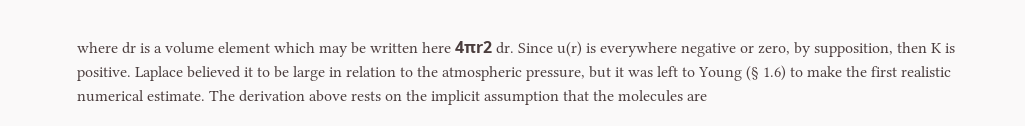where dr is a volume element which may be written here 4πr2 dr. Since u(r) is everywhere negative or zero, by supposition, then K is positive. Laplace believed it to be large in relation to the atmospheric pressure, but it was left to Young (§ 1.6) to make the first realistic numerical estimate. The derivation above rests on the implicit assumption that the molecules are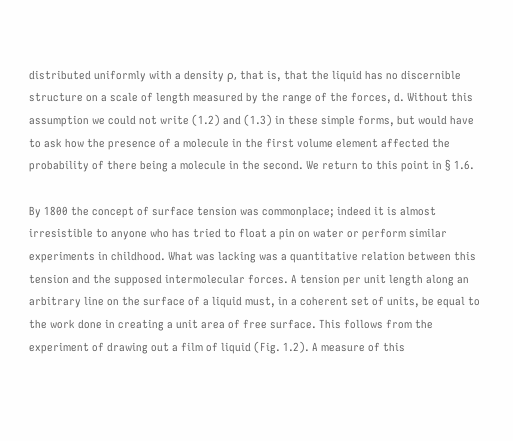distributed uniformly with a density ρ, that is, that the liquid has no discernible structure on a scale of length measured by the range of the forces, d. Without this assumption we could not write (1.2) and (1.3) in these simple forms, but would have to ask how the presence of a molecule in the first volume element affected the probability of there being a molecule in the second. We return to this point in § 1.6.

By 1800 the concept of surface tension was commonplace; indeed it is almost irresistible to anyone who has tried to float a pin on water or perform similar experiments in childhood. What was lacking was a quantitative relation between this tension and the supposed intermolecular forces. A tension per unit length along an arbitrary line on the surface of a liquid must, in a coherent set of units, be equal to the work done in creating a unit area of free surface. This follows from the experiment of drawing out a film of liquid (Fig. 1.2). A measure of this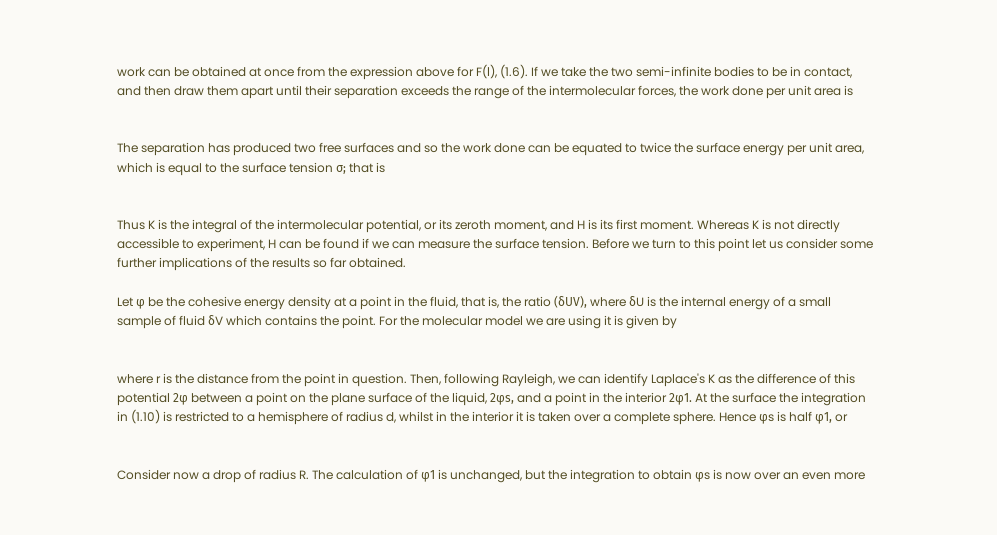work can be obtained at once from the expression above for F(l), (1.6). If we take the two semi-infinite bodies to be in contact, and then draw them apart until their separation exceeds the range of the intermolecular forces, the work done per unit area is


The separation has produced two free surfaces and so the work done can be equated to twice the surface energy per unit area, which is equal to the surface tension σ; that is


Thus K is the integral of the intermolecular potential, or its zeroth moment, and H is its first moment. Whereas K is not directly accessible to experiment, H can be found if we can measure the surface tension. Before we turn to this point let us consider some further implications of the results so far obtained.

Let φ be the cohesive energy density at a point in the fluid, that is, the ratio (δUV), where δU is the internal energy of a small sample of fluid δV which contains the point. For the molecular model we are using it is given by


where r is the distance from the point in question. Then, following Rayleigh, we can identify Laplace's K as the difference of this potential 2φ between a point on the plane surface of the liquid, 2φs, and a point in the interior 2φ1. At the surface the integration in (1.10) is restricted to a hemisphere of radius d, whilst in the interior it is taken over a complete sphere. Hence φs is half φ1, or


Consider now a drop of radius R. The calculation of φ1 is unchanged, but the integration to obtain φs is now over an even more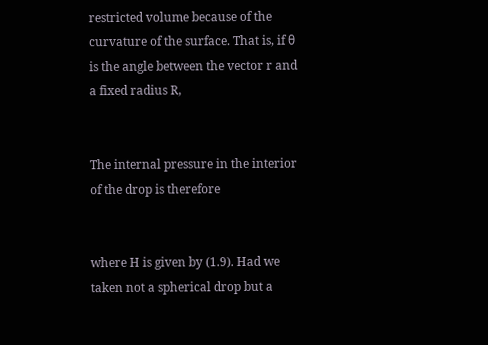restricted volume because of the curvature of the surface. That is, if θ is the angle between the vector r and a fixed radius R,


The internal pressure in the interior of the drop is therefore


where H is given by (1.9). Had we taken not a spherical drop but a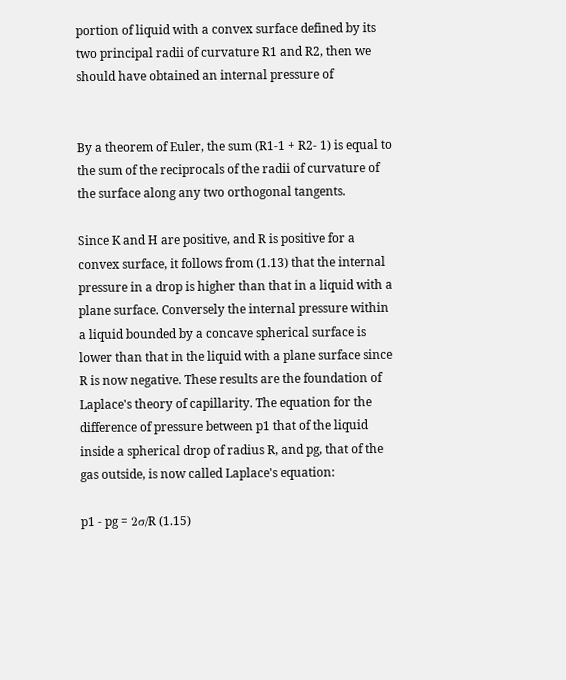portion of liquid with a convex surface defined by its two principal radii of curvature R1 and R2, then we should have obtained an internal pressure of


By a theorem of Euler, the sum (R1-1 + R2- 1) is equal to the sum of the reciprocals of the radii of curvature of the surface along any two orthogonal tangents.

Since K and H are positive, and R is positive for a convex surface, it follows from (1.13) that the internal pressure in a drop is higher than that in a liquid with a plane surface. Conversely the internal pressure within a liquid bounded by a concave spherical surface is lower than that in the liquid with a plane surface since R is now negative. These results are the foundation of Laplace's theory of capillarity. The equation for the difference of pressure between p1 that of the liquid inside a spherical drop of radius R, and pg, that of the gas outside, is now called Laplace's equation:

p1 - pg = 2σ/R (1.15)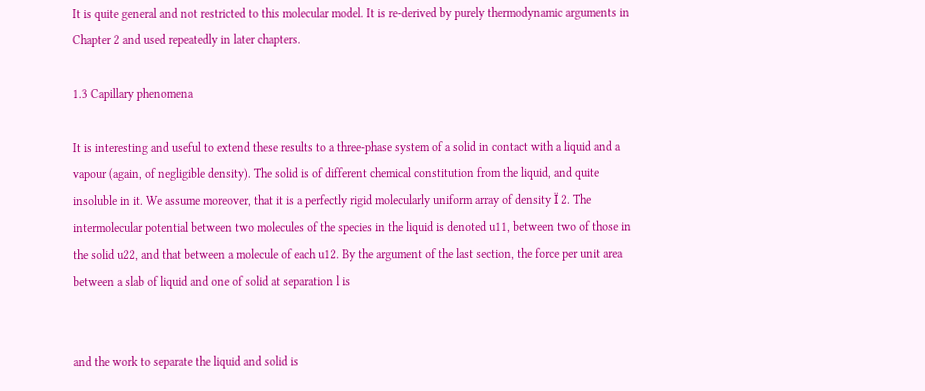It is quite general and not restricted to this molecular model. It is re-derived by purely thermodynamic arguments in Chapter 2 and used repeatedly in later chapters.

1.3 Capillary phenomena

It is interesting and useful to extend these results to a three-phase system of a solid in contact with a liquid and a vapour (again, of negligible density). The solid is of different chemical constitution from the liquid, and quite insoluble in it. We assume moreover, that it is a perfectly rigid molecularly uniform array of density Ï 2. The intermolecular potential between two molecules of the species in the liquid is denoted u11, between two of those in the solid u22, and that between a molecule of each u12. By the argument of the last section, the force per unit area between a slab of liquid and one of solid at separation l is


and the work to separate the liquid and solid is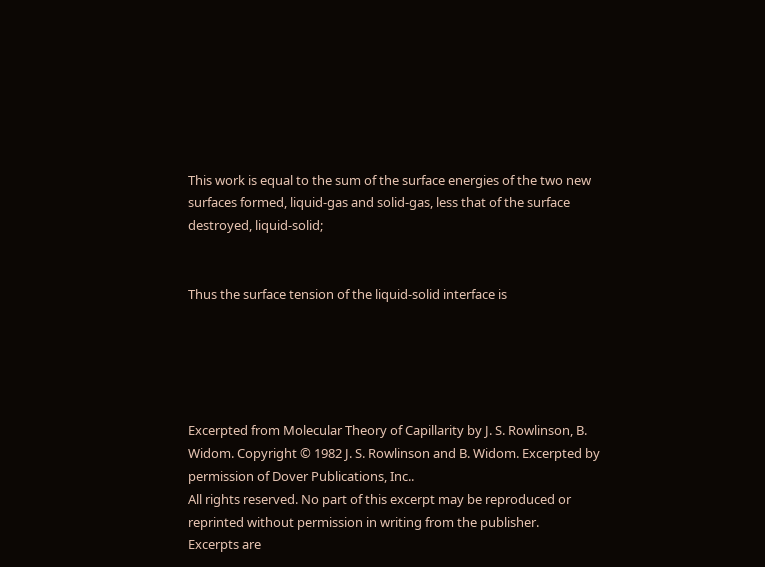This work is equal to the sum of the surface energies of the two new surfaces formed, liquid-gas and solid-gas, less that of the surface destroyed, liquid-solid;


Thus the surface tension of the liquid-solid interface is





Excerpted from Molecular Theory of Capillarity by J. S. Rowlinson, B. Widom. Copyright © 1982 J. S. Rowlinson and B. Widom. Excerpted by permission of Dover Publications, Inc..
All rights reserved. No part of this excerpt may be reproduced or reprinted without permission in writing from the publisher.
Excerpts are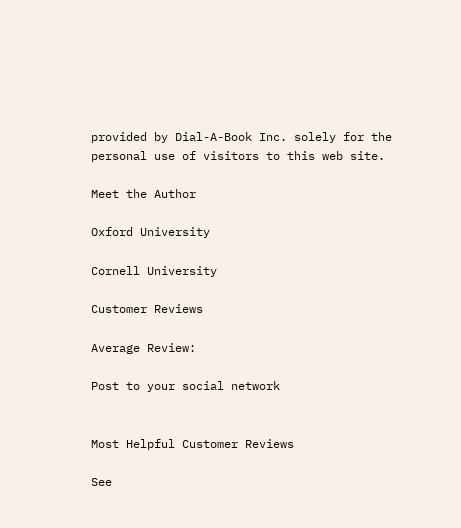provided by Dial-A-Book Inc. solely for the personal use of visitors to this web site.

Meet the Author

Oxford University

Cornell University

Customer Reviews

Average Review:

Post to your social network


Most Helpful Customer Reviews

See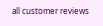all customer reviews